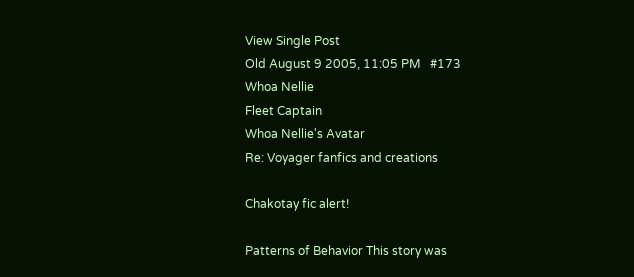View Single Post
Old August 9 2005, 11:05 PM   #173
Whoa Nellie
Fleet Captain
Whoa Nellie's Avatar
Re: Voyager fanfics and creations

Chakotay fic alert!

Patterns of Behavior This story was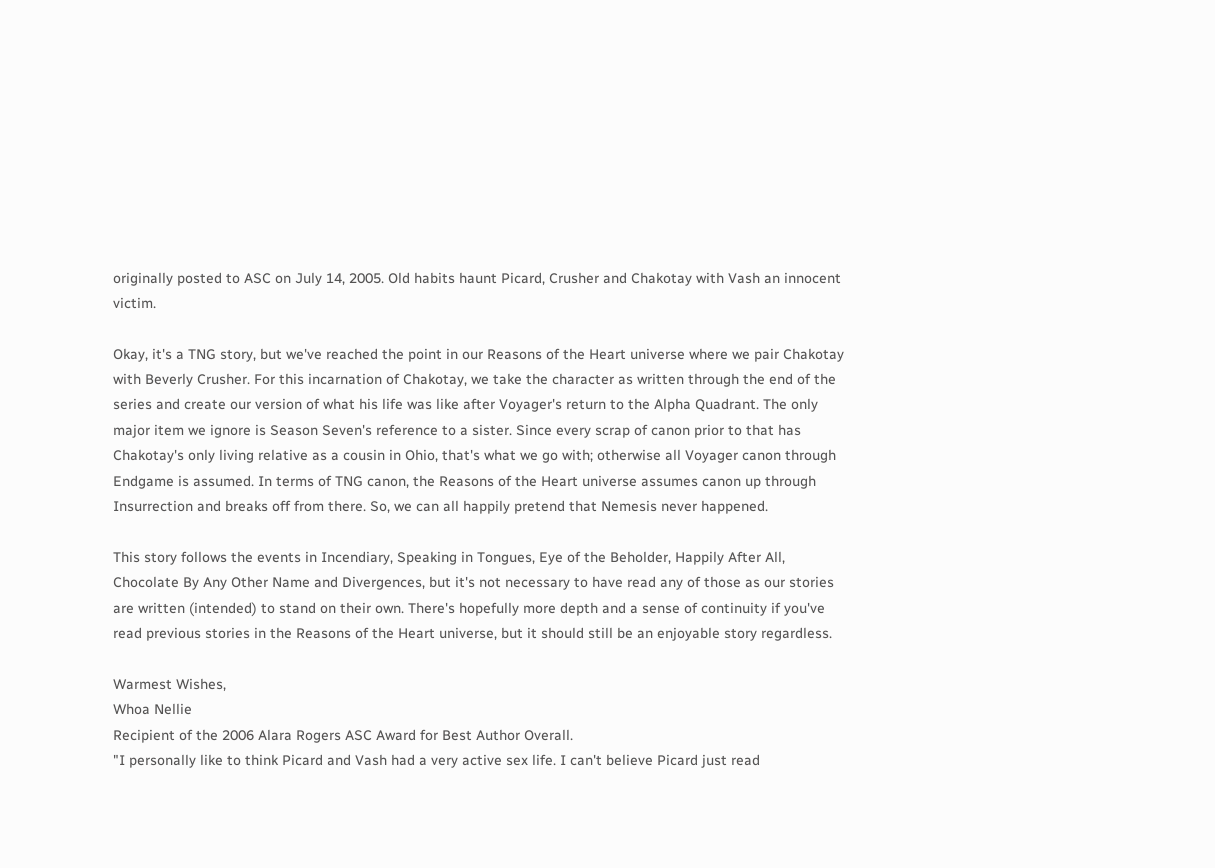originally posted to ASC on July 14, 2005. Old habits haunt Picard, Crusher and Chakotay with Vash an innocent victim.

Okay, it's a TNG story, but we've reached the point in our Reasons of the Heart universe where we pair Chakotay with Beverly Crusher. For this incarnation of Chakotay, we take the character as written through the end of the series and create our version of what his life was like after Voyager's return to the Alpha Quadrant. The only major item we ignore is Season Seven's reference to a sister. Since every scrap of canon prior to that has Chakotay's only living relative as a cousin in Ohio, that's what we go with; otherwise all Voyager canon through Endgame is assumed. In terms of TNG canon, the Reasons of the Heart universe assumes canon up through Insurrection and breaks off from there. So, we can all happily pretend that Nemesis never happened.

This story follows the events in Incendiary, Speaking in Tongues, Eye of the Beholder, Happily After All, Chocolate By Any Other Name and Divergences, but it's not necessary to have read any of those as our stories are written (intended) to stand on their own. There's hopefully more depth and a sense of continuity if you've read previous stories in the Reasons of the Heart universe, but it should still be an enjoyable story regardless.

Warmest Wishes,
Whoa Nellie
Recipient of the 2006 Alara Rogers ASC Award for Best Author Overall.
"I personally like to think Picard and Vash had a very active sex life. I can't believe Picard just read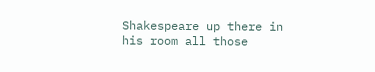Shakespeare up there in his room all those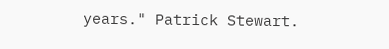years." Patrick Stewart.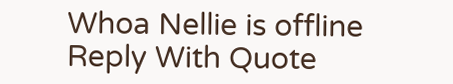Whoa Nellie is offline   Reply With Quote